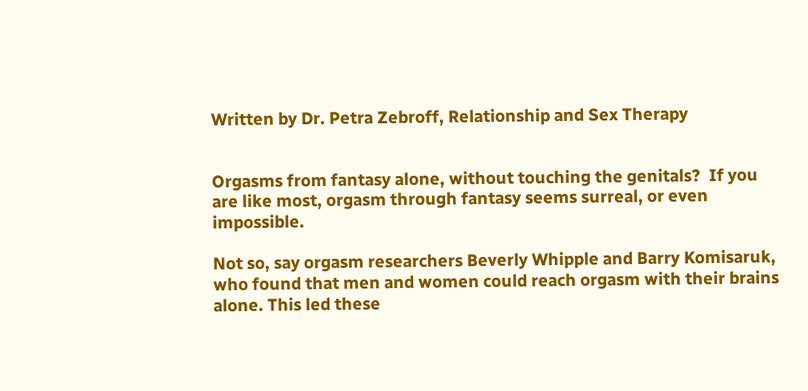Written by Dr. Petra Zebroff, Relationship and Sex Therapy


Orgasms from fantasy alone, without touching the genitals?  If you are like most, orgasm through fantasy seems surreal, or even impossible.

Not so, say orgasm researchers Beverly Whipple and Barry Komisaruk, who found that men and women could reach orgasm with their brains alone. This led these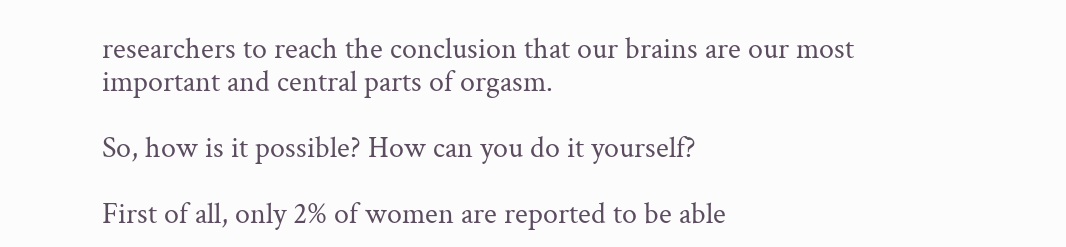researchers to reach the conclusion that our brains are our most important and central parts of orgasm.

So, how is it possible? How can you do it yourself?

First of all, only 2% of women are reported to be able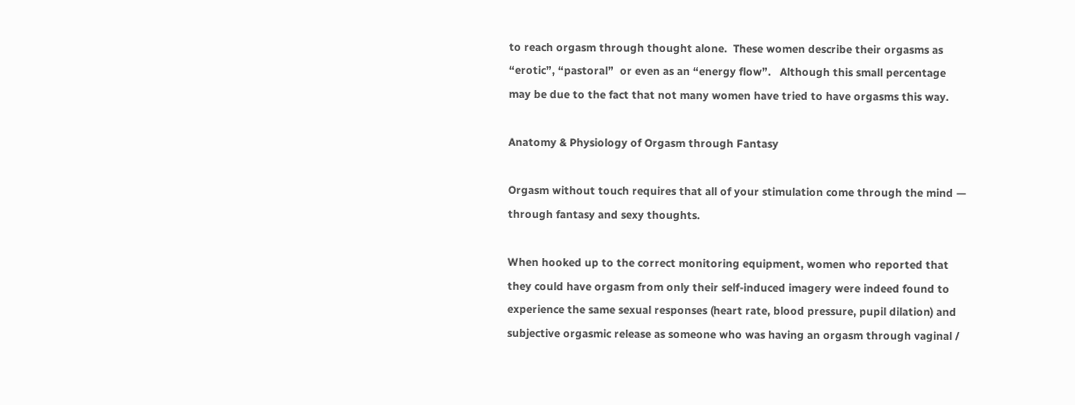to reach orgasm through thought alone.  These women describe their orgasms as “erotic”, “pastoral”  or even as an “energy flow”.   Although this small percentage may be due to the fact that not many women have tried to have orgasms this way.

Anatomy & Physiology of Orgasm through Fantasy

Orgasm without touch requires that all of your stimulation come through the mind — through fantasy and sexy thoughts.

When hooked up to the correct monitoring equipment, women who reported that they could have orgasm from only their self-induced imagery were indeed found to experience the same sexual responses (heart rate, blood pressure, pupil dilation) and subjective orgasmic release as someone who was having an orgasm through vaginal /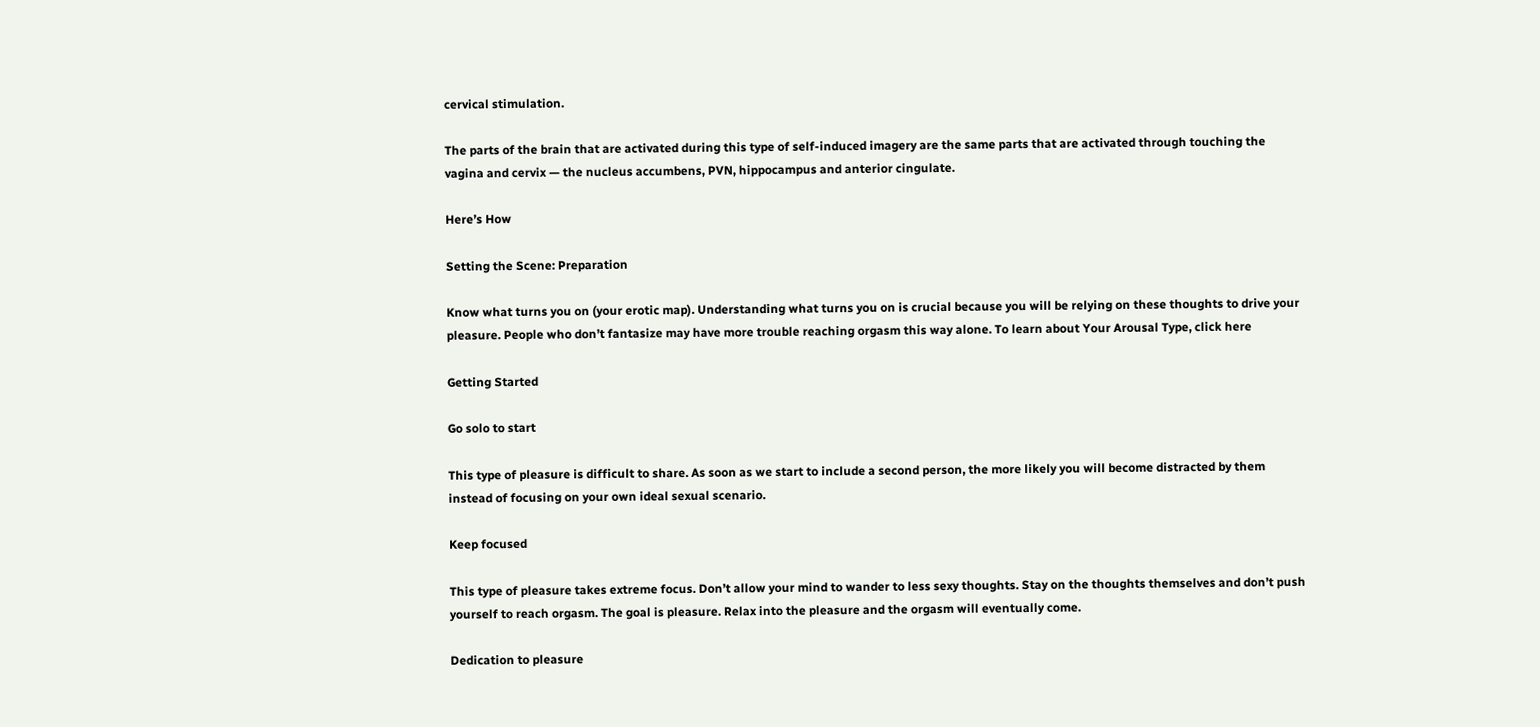cervical stimulation.

The parts of the brain that are activated during this type of self-induced imagery are the same parts that are activated through touching the vagina and cervix — the nucleus accumbens, PVN, hippocampus and anterior cingulate.

Here’s How

Setting the Scene: Preparation

Know what turns you on (your erotic map). Understanding what turns you on is crucial because you will be relying on these thoughts to drive your pleasure. People who don’t fantasize may have more trouble reaching orgasm this way alone. To learn about Your Arousal Type, click here

Getting Started

Go solo to start

This type of pleasure is difficult to share. As soon as we start to include a second person, the more likely you will become distracted by them instead of focusing on your own ideal sexual scenario.

Keep focused

This type of pleasure takes extreme focus. Don’t allow your mind to wander to less sexy thoughts. Stay on the thoughts themselves and don’t push yourself to reach orgasm. The goal is pleasure. Relax into the pleasure and the orgasm will eventually come.

Dedication to pleasure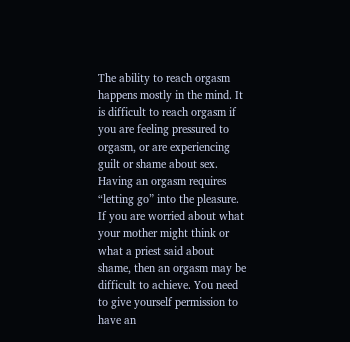The ability to reach orgasm happens mostly in the mind. It is difficult to reach orgasm if you are feeling pressured to orgasm, or are experiencing guilt or shame about sex. Having an orgasm requires “letting go” into the pleasure. If you are worried about what your mother might think or what a priest said about shame, then an orgasm may be difficult to achieve. You need to give yourself permission to have an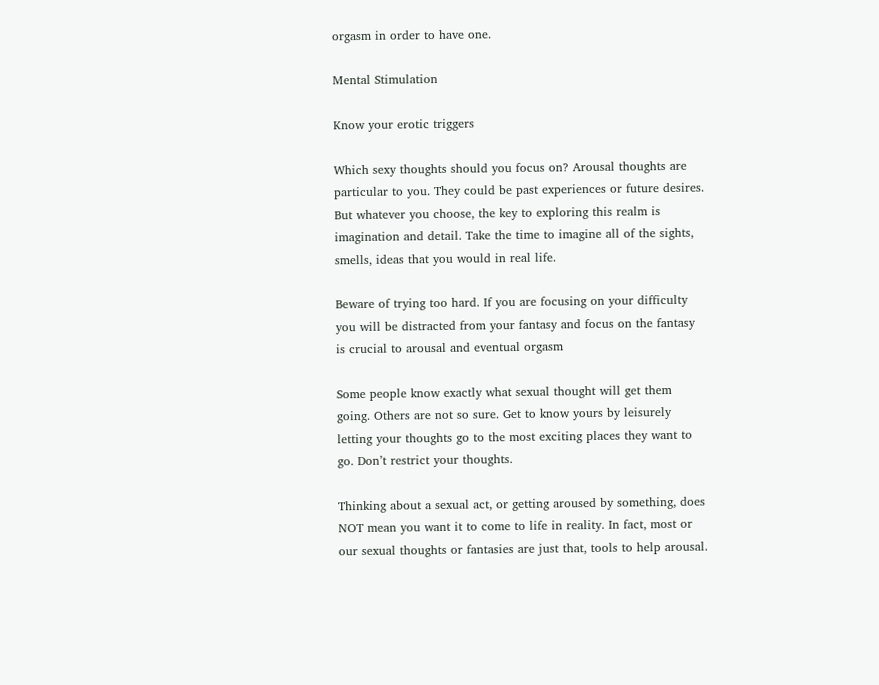orgasm in order to have one.

Mental Stimulation

Know your erotic triggers

Which sexy thoughts should you focus on? Arousal thoughts are particular to you. They could be past experiences or future desires. But whatever you choose, the key to exploring this realm is imagination and detail. Take the time to imagine all of the sights, smells, ideas that you would in real life.

Beware of trying too hard. If you are focusing on your difficulty you will be distracted from your fantasy and focus on the fantasy is crucial to arousal and eventual orgasm

Some people know exactly what sexual thought will get them going. Others are not so sure. Get to know yours by leisurely letting your thoughts go to the most exciting places they want to go. Don’t restrict your thoughts.

Thinking about a sexual act, or getting aroused by something, does NOT mean you want it to come to life in reality. In fact, most or our sexual thoughts or fantasies are just that, tools to help arousal.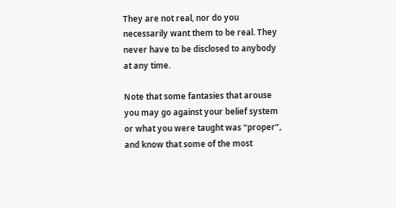They are not real, nor do you necessarily want them to be real. They never have to be disclosed to anybody at any time.

Note that some fantasies that arouse you may go against your belief system or what you were taught was “proper”, and know that some of the most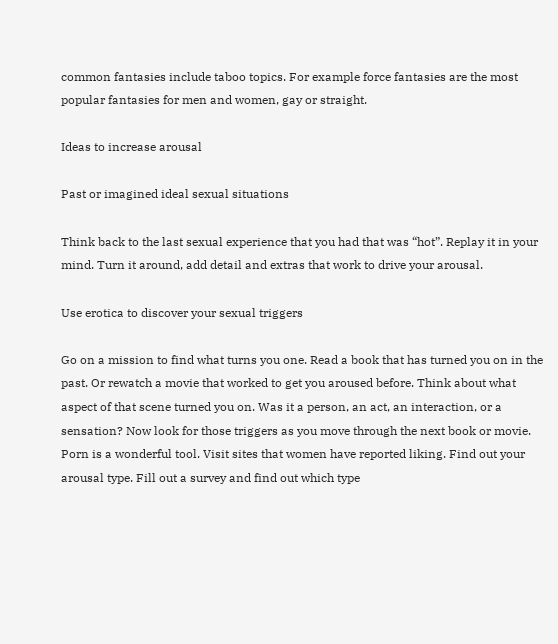common fantasies include taboo topics. For example force fantasies are the most popular fantasies for men and women, gay or straight.

Ideas to increase arousal

Past or imagined ideal sexual situations

Think back to the last sexual experience that you had that was “hot”. Replay it in your mind. Turn it around, add detail and extras that work to drive your arousal.

Use erotica to discover your sexual triggers

Go on a mission to find what turns you one. Read a book that has turned you on in the past. Or rewatch a movie that worked to get you aroused before. Think about what aspect of that scene turned you on. Was it a person, an act, an interaction, or a sensation? Now look for those triggers as you move through the next book or movie. Porn is a wonderful tool. Visit sites that women have reported liking. Find out your arousal type. Fill out a survey and find out which type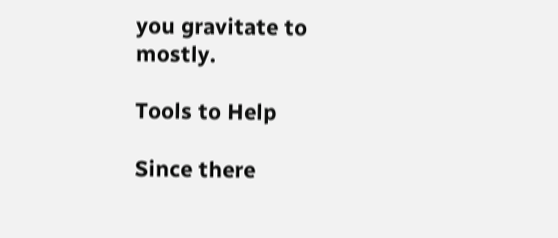you gravitate to mostly.

Tools to Help

Since there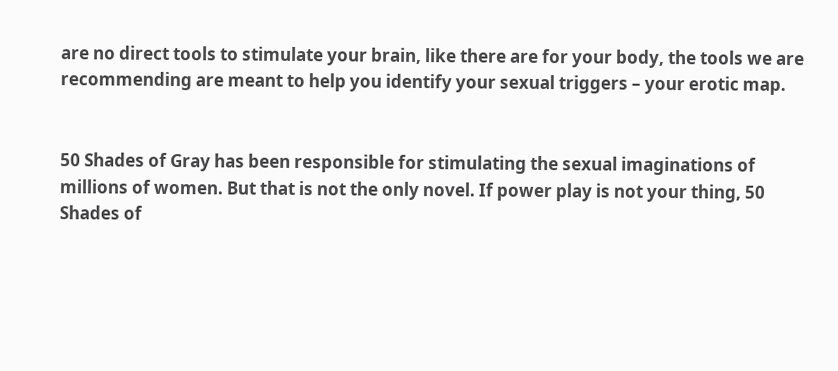are no direct tools to stimulate your brain, like there are for your body, the tools we are recommending are meant to help you identify your sexual triggers – your erotic map.


50 Shades of Gray has been responsible for stimulating the sexual imaginations of millions of women. But that is not the only novel. If power play is not your thing, 50 Shades of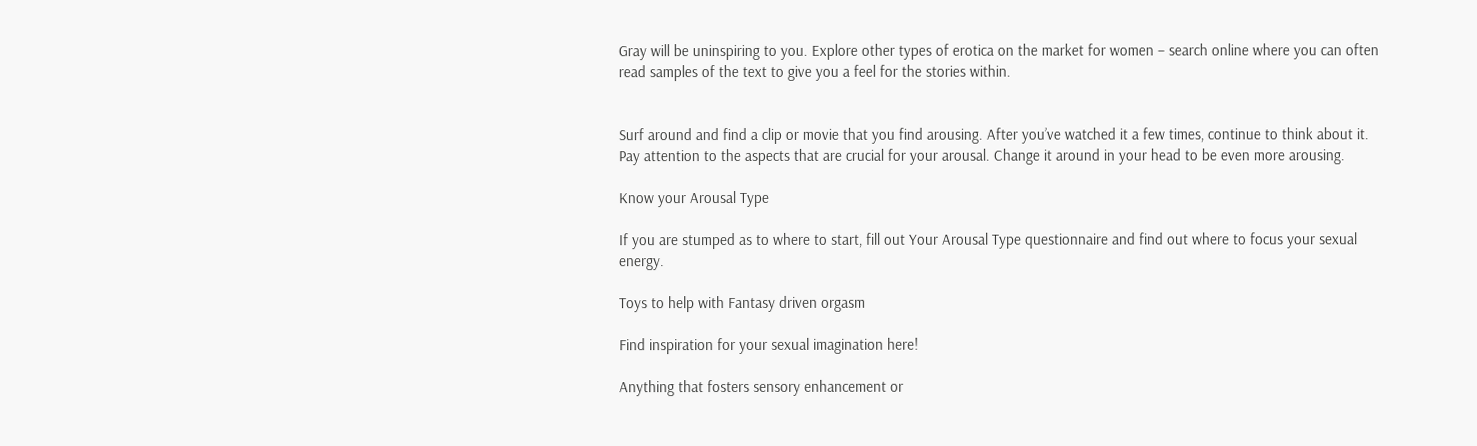Gray will be uninspiring to you. Explore other types of erotica on the market for women – search online where you can often read samples of the text to give you a feel for the stories within.


Surf around and find a clip or movie that you find arousing. After you’ve watched it a few times, continue to think about it. Pay attention to the aspects that are crucial for your arousal. Change it around in your head to be even more arousing.

Know your Arousal Type

If you are stumped as to where to start, fill out Your Arousal Type questionnaire and find out where to focus your sexual energy.

Toys to help with Fantasy driven orgasm

Find inspiration for your sexual imagination here!

Anything that fosters sensory enhancement or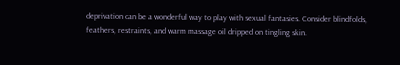deprivation can be a wonderful way to play with sexual fantasies. Consider blindfolds, feathers, restraints, and warm massage oil dripped on tingling skin.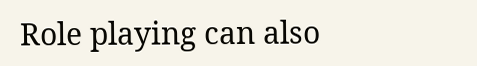Role playing can also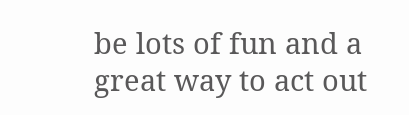be lots of fun and a great way to act out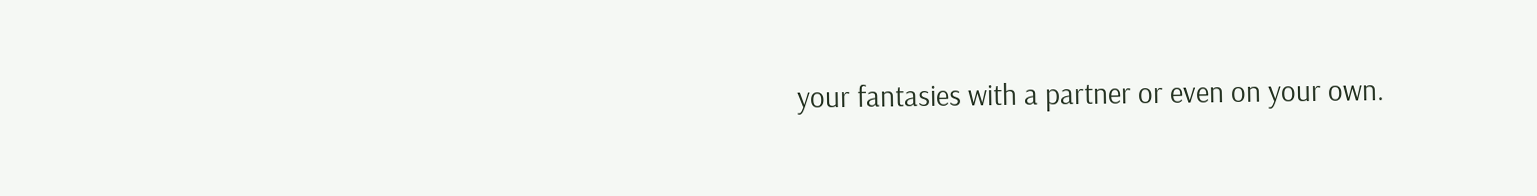your fantasies with a partner or even on your own.